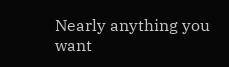Nearly anything you want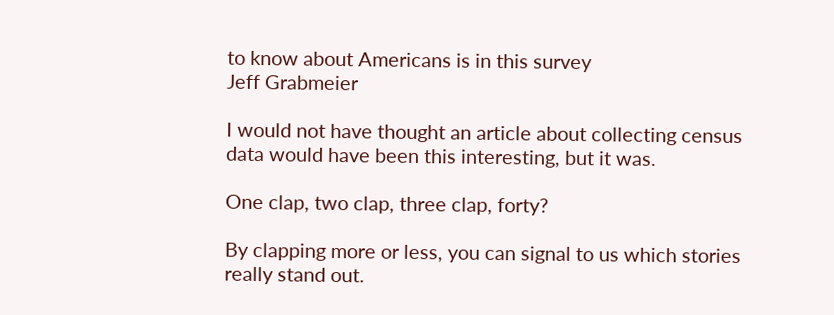to know about Americans is in this survey
Jeff Grabmeier

I would not have thought an article about collecting census data would have been this interesting, but it was.

One clap, two clap, three clap, forty?

By clapping more or less, you can signal to us which stories really stand out.